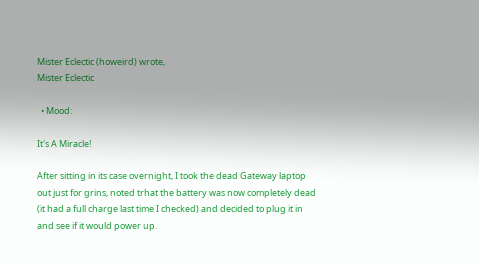Mister Eclectic (howeird) wrote,
Mister Eclectic

  • Mood:

It's A Miracle!

After sitting in its case overnight, I took the dead Gateway laptop out just for grins, noted trhat the battery was now completely dead (it had a full charge last time I checked) and decided to plug it in and see if it would power up.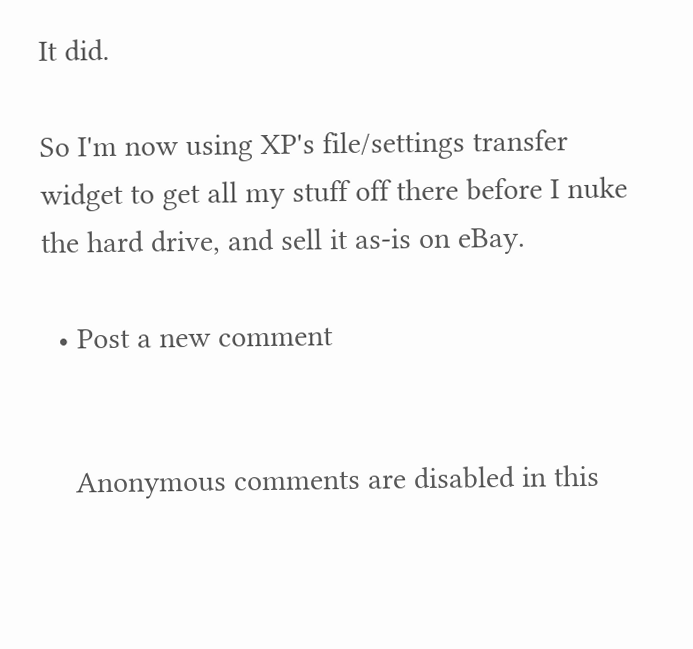It did.

So I'm now using XP's file/settings transfer widget to get all my stuff off there before I nuke the hard drive, and sell it as-is on eBay.

  • Post a new comment


    Anonymous comments are disabled in this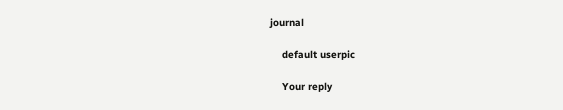journal

    default userpic

    Your reply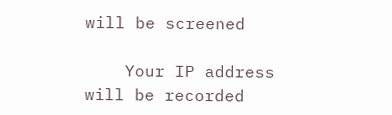will be screened

    Your IP address will be recorded